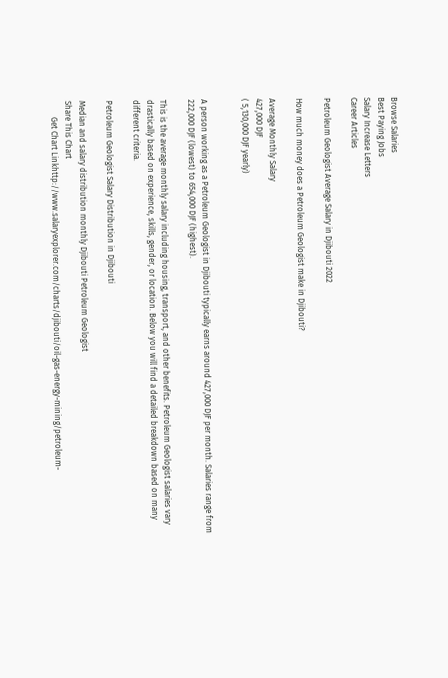Browse Salaries
Best Paying Jobs
Salary Increase Letters
Career Articles

Petroleum Geologist Average Salary in Djibouti 2022

How much money does a Petroleum Geologist make in Djibouti?

Average Monthly Salary
427,000 DJF
( 5,130,000 DJF yearly)


A person working as a Petroleum Geologist in Djibouti typically earns around 427,000 DJF per month. Salaries range from 222,000 DJF (lowest) to 654,000 DJF (highest).

This is the average monthly salary including housing, transport, and other benefits. Petroleum Geologist salaries vary drastically based on experience, skills, gender, or location. Below you will find a detailed breakdown based on many different criteria.

Petroleum Geologist Salary Distribution in Djibouti

Median and salary distribution monthly Djibouti Petroleum Geologist
Share This Chart
        Get Chart Linkhttp://www.salaryexplorer.com/charts/djibouti/oil-gas-energy-mining/petroleum-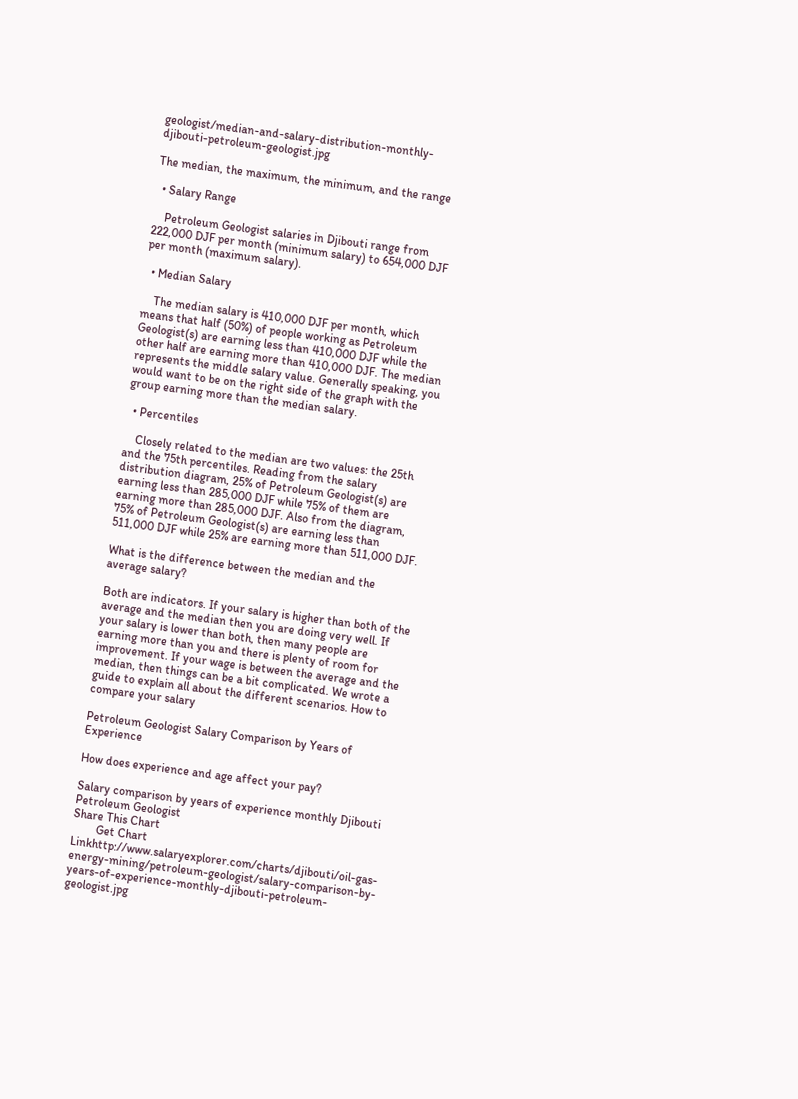geologist/median-and-salary-distribution-monthly-djibouti-petroleum-geologist.jpg

The median, the maximum, the minimum, and the range

  • Salary Range

    Petroleum Geologist salaries in Djibouti range from 222,000 DJF per month (minimum salary) to 654,000 DJF per month (maximum salary).

  • Median Salary

    The median salary is 410,000 DJF per month, which means that half (50%) of people working as Petroleum Geologist(s) are earning less than 410,000 DJF while the other half are earning more than 410,000 DJF. The median represents the middle salary value. Generally speaking, you would want to be on the right side of the graph with the group earning more than the median salary.

  • Percentiles

    Closely related to the median are two values: the 25th and the 75th percentiles. Reading from the salary distribution diagram, 25% of Petroleum Geologist(s) are earning less than 285,000 DJF while 75% of them are earning more than 285,000 DJF. Also from the diagram, 75% of Petroleum Geologist(s) are earning less than 511,000 DJF while 25% are earning more than 511,000 DJF.

What is the difference between the median and the average salary?

Both are indicators. If your salary is higher than both of the average and the median then you are doing very well. If your salary is lower than both, then many people are earning more than you and there is plenty of room for improvement. If your wage is between the average and the median, then things can be a bit complicated. We wrote a guide to explain all about the different scenarios. How to compare your salary

Petroleum Geologist Salary Comparison by Years of Experience

How does experience and age affect your pay?

Salary comparison by years of experience monthly Djibouti Petroleum Geologist
Share This Chart
        Get Chart Linkhttp://www.salaryexplorer.com/charts/djibouti/oil-gas-energy-mining/petroleum-geologist/salary-comparison-by-years-of-experience-monthly-djibouti-petroleum-geologist.jpg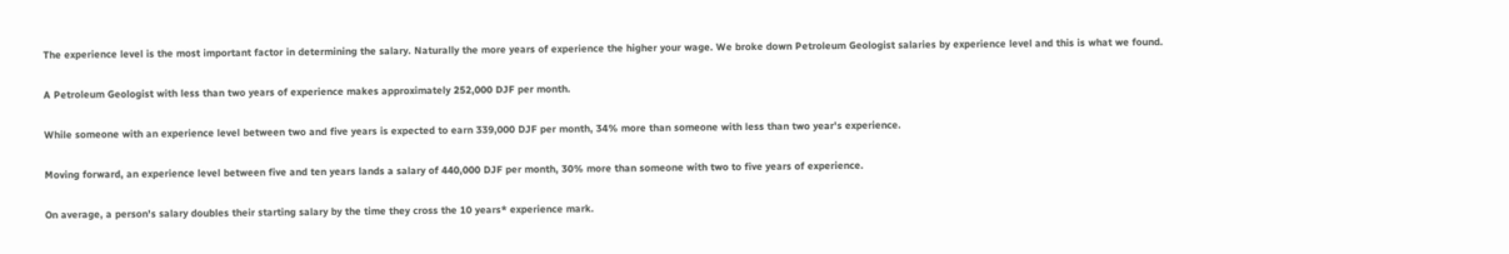The experience level is the most important factor in determining the salary. Naturally the more years of experience the higher your wage. We broke down Petroleum Geologist salaries by experience level and this is what we found.

A Petroleum Geologist with less than two years of experience makes approximately 252,000 DJF per month.

While someone with an experience level between two and five years is expected to earn 339,000 DJF per month, 34% more than someone with less than two year's experience.

Moving forward, an experience level between five and ten years lands a salary of 440,000 DJF per month, 30% more than someone with two to five years of experience.

On average, a person's salary doubles their starting salary by the time they cross the 10 years* experience mark.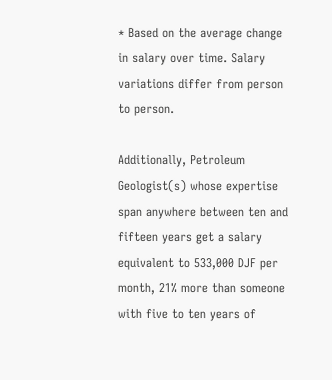* Based on the average change in salary over time. Salary variations differ from person to person.

Additionally, Petroleum Geologist(s) whose expertise span anywhere between ten and fifteen years get a salary equivalent to 533,000 DJF per month, 21% more than someone with five to ten years of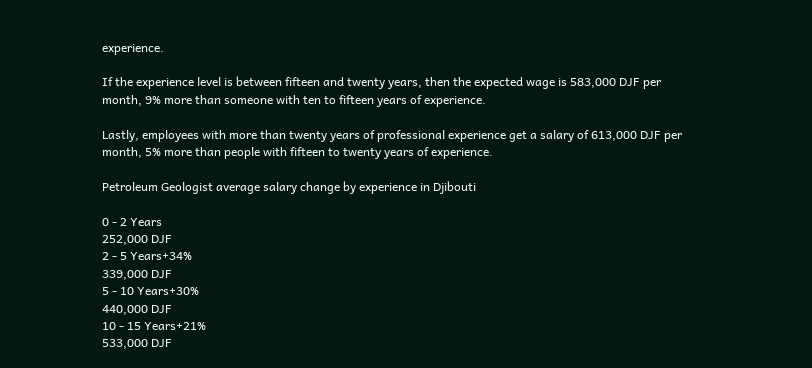experience.

If the experience level is between fifteen and twenty years, then the expected wage is 583,000 DJF per month, 9% more than someone with ten to fifteen years of experience.

Lastly, employees with more than twenty years of professional experience get a salary of 613,000 DJF per month, 5% more than people with fifteen to twenty years of experience.

Petroleum Geologist average salary change by experience in Djibouti

0 - 2 Years
252,000 DJF
2 - 5 Years+34%
339,000 DJF
5 - 10 Years+30%
440,000 DJF
10 - 15 Years+21%
533,000 DJF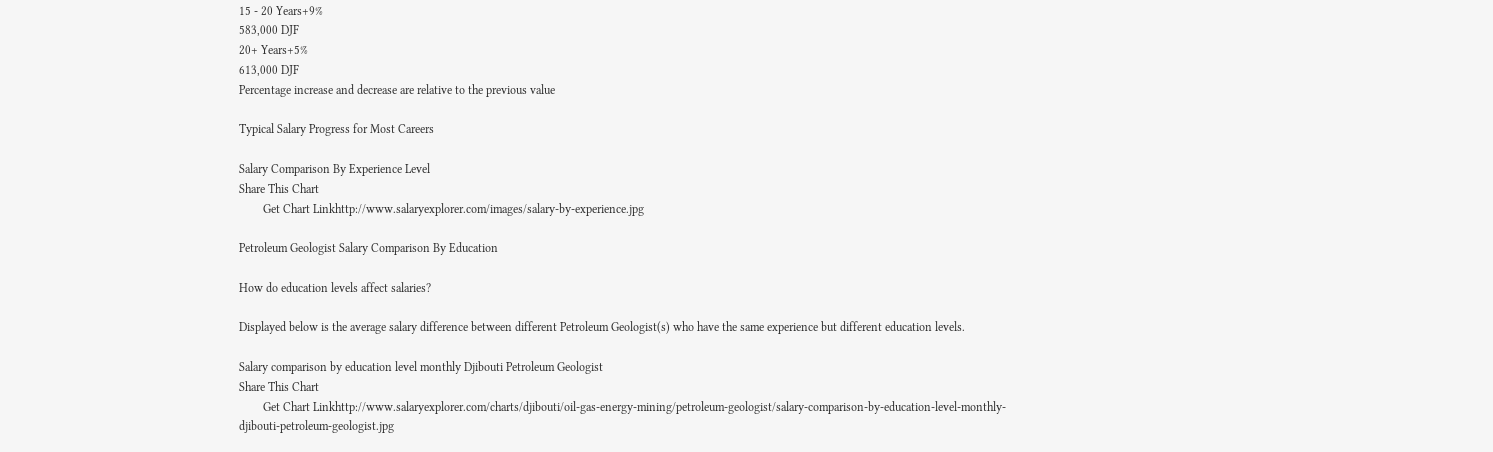15 - 20 Years+9%
583,000 DJF
20+ Years+5%
613,000 DJF
Percentage increase and decrease are relative to the previous value

Typical Salary Progress for Most Careers

Salary Comparison By Experience Level
Share This Chart
        Get Chart Linkhttp://www.salaryexplorer.com/images/salary-by-experience.jpg

Petroleum Geologist Salary Comparison By Education

How do education levels affect salaries?

Displayed below is the average salary difference between different Petroleum Geologist(s) who have the same experience but different education levels.

Salary comparison by education level monthly Djibouti Petroleum Geologist
Share This Chart
        Get Chart Linkhttp://www.salaryexplorer.com/charts/djibouti/oil-gas-energy-mining/petroleum-geologist/salary-comparison-by-education-level-monthly-djibouti-petroleum-geologist.jpg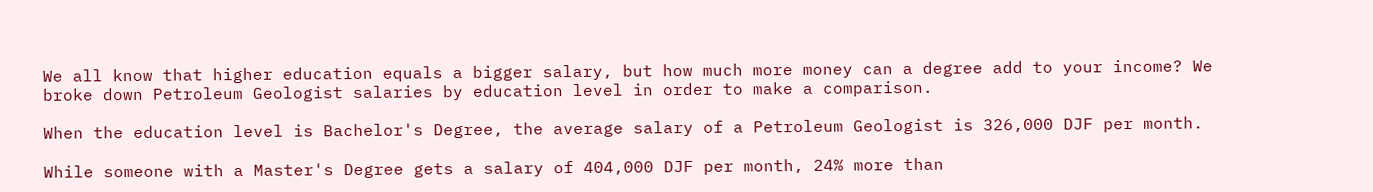We all know that higher education equals a bigger salary, but how much more money can a degree add to your income? We broke down Petroleum Geologist salaries by education level in order to make a comparison.

When the education level is Bachelor's Degree, the average salary of a Petroleum Geologist is 326,000 DJF per month.

While someone with a Master's Degree gets a salary of 404,000 DJF per month, 24% more than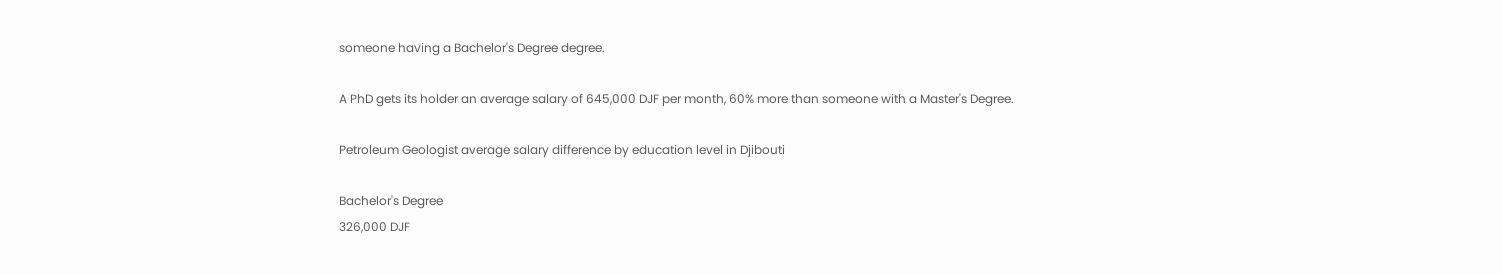someone having a Bachelor's Degree degree.

A PhD gets its holder an average salary of 645,000 DJF per month, 60% more than someone with a Master's Degree.

Petroleum Geologist average salary difference by education level in Djibouti

Bachelor's Degree
326,000 DJF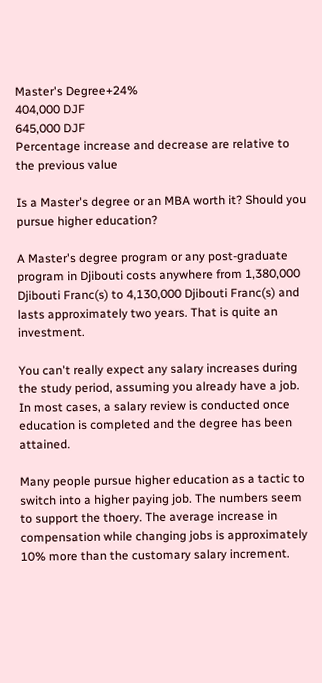Master's Degree+24%
404,000 DJF
645,000 DJF
Percentage increase and decrease are relative to the previous value

Is a Master's degree or an MBA worth it? Should you pursue higher education?

A Master's degree program or any post-graduate program in Djibouti costs anywhere from 1,380,000 Djibouti Franc(s) to 4,130,000 Djibouti Franc(s) and lasts approximately two years. That is quite an investment.

You can't really expect any salary increases during the study period, assuming you already have a job. In most cases, a salary review is conducted once education is completed and the degree has been attained.

Many people pursue higher education as a tactic to switch into a higher paying job. The numbers seem to support the thoery. The average increase in compensation while changing jobs is approximately 10% more than the customary salary increment.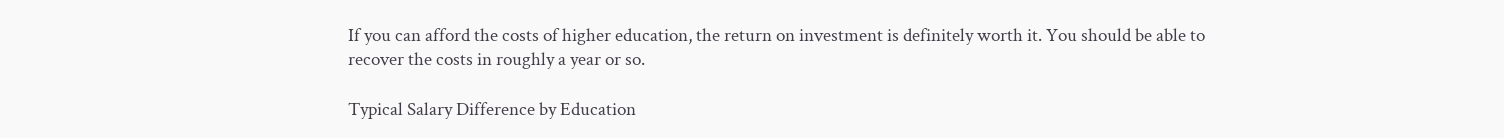If you can afford the costs of higher education, the return on investment is definitely worth it. You should be able to recover the costs in roughly a year or so.

Typical Salary Difference by Education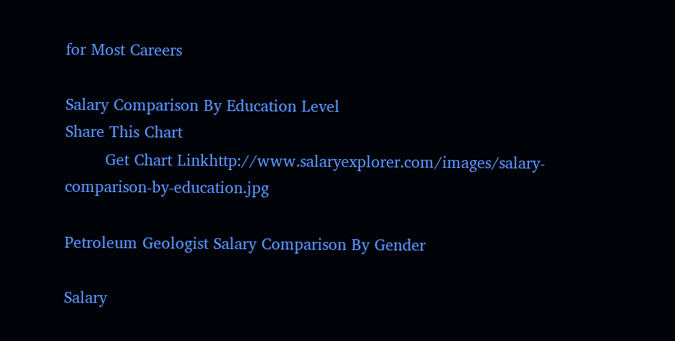for Most Careers

Salary Comparison By Education Level
Share This Chart
        Get Chart Linkhttp://www.salaryexplorer.com/images/salary-comparison-by-education.jpg

Petroleum Geologist Salary Comparison By Gender

Salary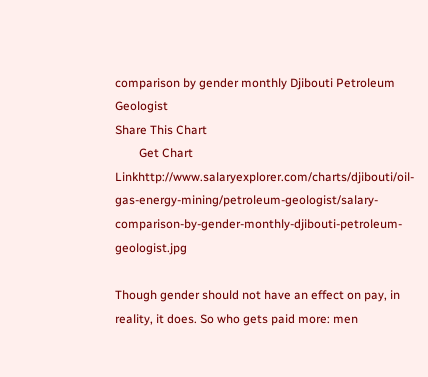comparison by gender monthly Djibouti Petroleum Geologist
Share This Chart
        Get Chart Linkhttp://www.salaryexplorer.com/charts/djibouti/oil-gas-energy-mining/petroleum-geologist/salary-comparison-by-gender-monthly-djibouti-petroleum-geologist.jpg

Though gender should not have an effect on pay, in reality, it does. So who gets paid more: men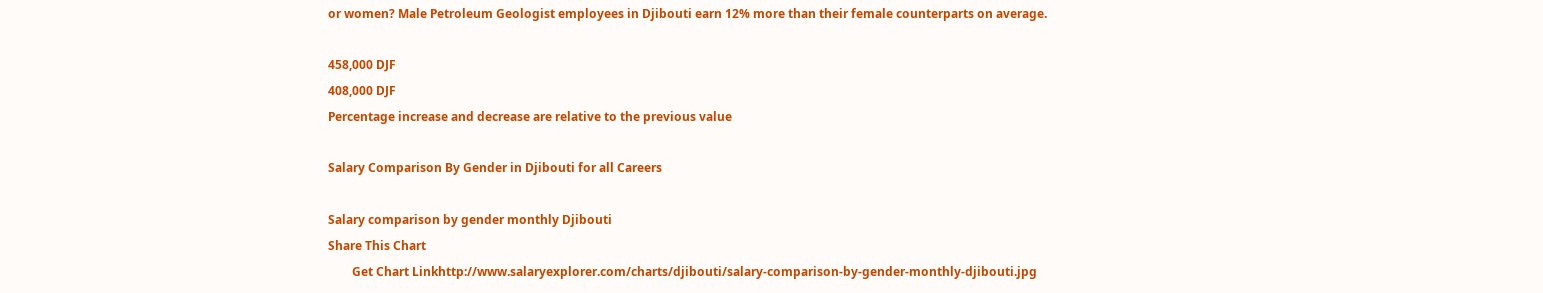or women? Male Petroleum Geologist employees in Djibouti earn 12% more than their female counterparts on average.

458,000 DJF
408,000 DJF
Percentage increase and decrease are relative to the previous value

Salary Comparison By Gender in Djibouti for all Careers

Salary comparison by gender monthly Djibouti
Share This Chart
        Get Chart Linkhttp://www.salaryexplorer.com/charts/djibouti/salary-comparison-by-gender-monthly-djibouti.jpg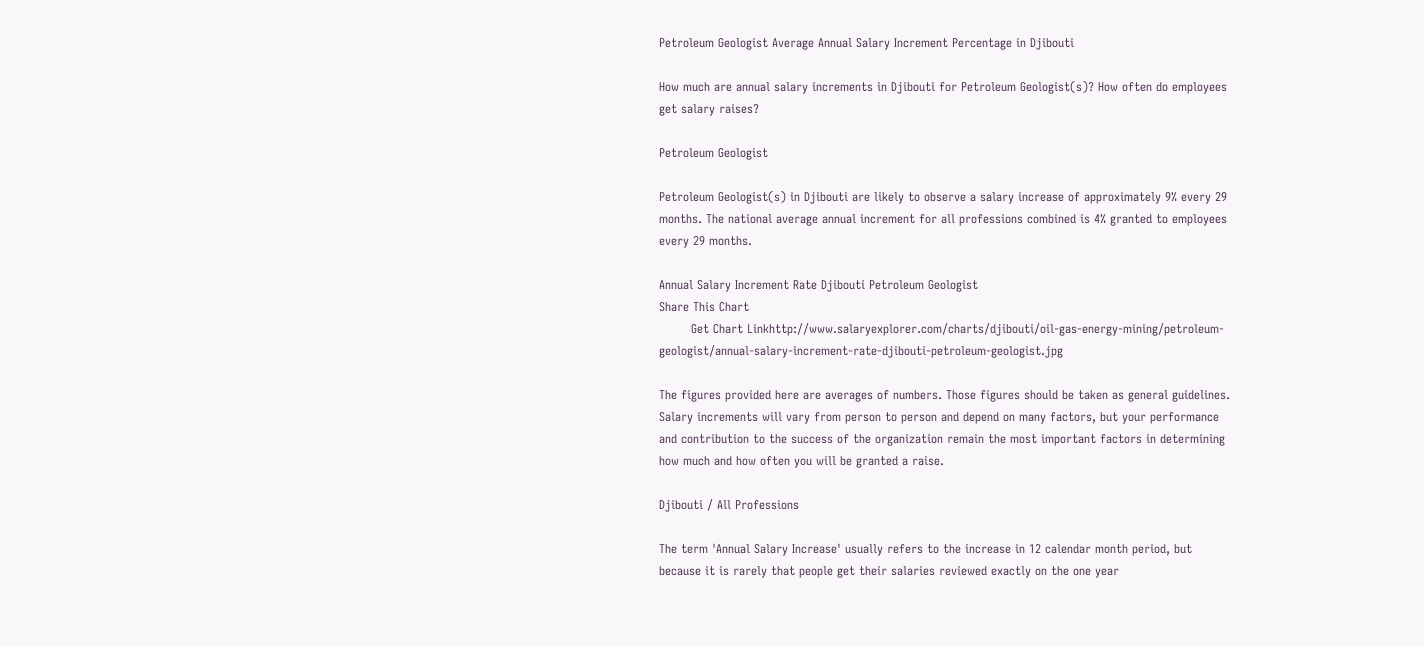Petroleum Geologist Average Annual Salary Increment Percentage in Djibouti

How much are annual salary increments in Djibouti for Petroleum Geologist(s)? How often do employees get salary raises?

Petroleum Geologist

Petroleum Geologist(s) in Djibouti are likely to observe a salary increase of approximately 9% every 29 months. The national average annual increment for all professions combined is 4% granted to employees every 29 months.

Annual Salary Increment Rate Djibouti Petroleum Geologist
Share This Chart
        Get Chart Linkhttp://www.salaryexplorer.com/charts/djibouti/oil-gas-energy-mining/petroleum-geologist/annual-salary-increment-rate-djibouti-petroleum-geologist.jpg

The figures provided here are averages of numbers. Those figures should be taken as general guidelines. Salary increments will vary from person to person and depend on many factors, but your performance and contribution to the success of the organization remain the most important factors in determining how much and how often you will be granted a raise.

Djibouti / All Professions

The term 'Annual Salary Increase' usually refers to the increase in 12 calendar month period, but because it is rarely that people get their salaries reviewed exactly on the one year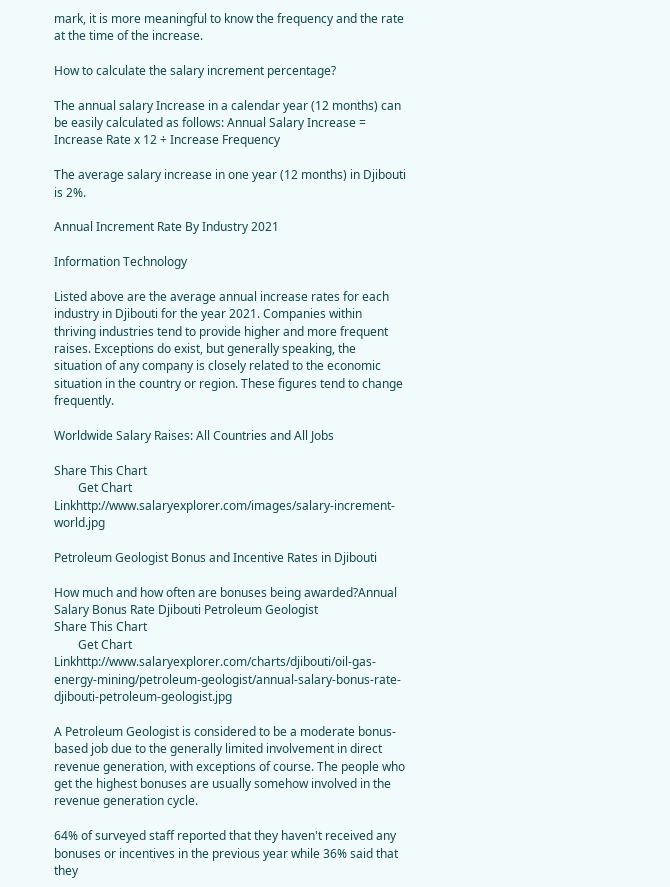mark, it is more meaningful to know the frequency and the rate at the time of the increase.

How to calculate the salary increment percentage?

The annual salary Increase in a calendar year (12 months) can be easily calculated as follows: Annual Salary Increase = Increase Rate x 12 ÷ Increase Frequency

The average salary increase in one year (12 months) in Djibouti is 2%.

Annual Increment Rate By Industry 2021

Information Technology

Listed above are the average annual increase rates for each industry in Djibouti for the year 2021. Companies within thriving industries tend to provide higher and more frequent raises. Exceptions do exist, but generally speaking, the situation of any company is closely related to the economic situation in the country or region. These figures tend to change frequently.

Worldwide Salary Raises: All Countries and All Jobs

Share This Chart
        Get Chart Linkhttp://www.salaryexplorer.com/images/salary-increment-world.jpg

Petroleum Geologist Bonus and Incentive Rates in Djibouti

How much and how often are bonuses being awarded?Annual Salary Bonus Rate Djibouti Petroleum Geologist
Share This Chart
        Get Chart Linkhttp://www.salaryexplorer.com/charts/djibouti/oil-gas-energy-mining/petroleum-geologist/annual-salary-bonus-rate-djibouti-petroleum-geologist.jpg

A Petroleum Geologist is considered to be a moderate bonus-based job due to the generally limited involvement in direct revenue generation, with exceptions of course. The people who get the highest bonuses are usually somehow involved in the revenue generation cycle.

64% of surveyed staff reported that they haven't received any bonuses or incentives in the previous year while 36% said that they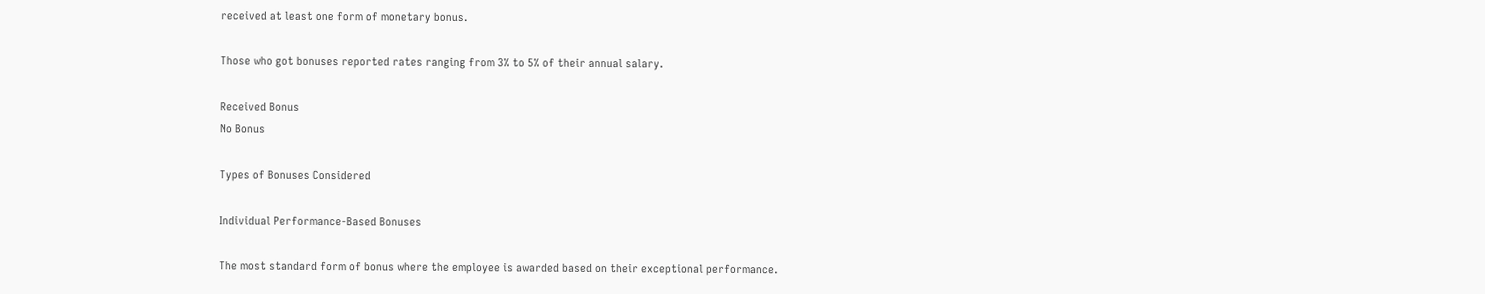received at least one form of monetary bonus.

Those who got bonuses reported rates ranging from 3% to 5% of their annual salary.

Received Bonus
No Bonus

Types of Bonuses Considered

Individual Performance-Based Bonuses

The most standard form of bonus where the employee is awarded based on their exceptional performance.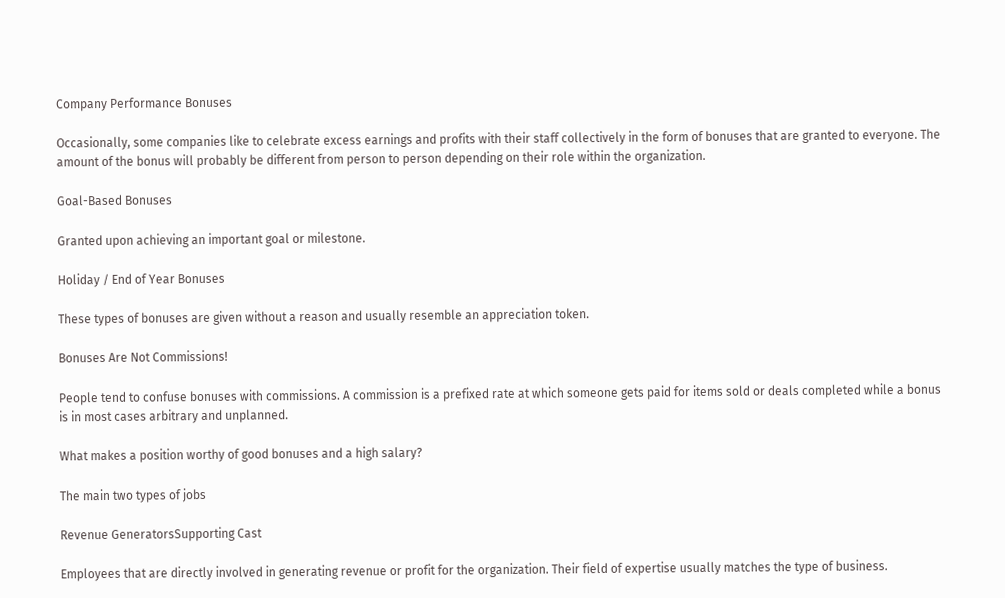Company Performance Bonuses

Occasionally, some companies like to celebrate excess earnings and profits with their staff collectively in the form of bonuses that are granted to everyone. The amount of the bonus will probably be different from person to person depending on their role within the organization.

Goal-Based Bonuses

Granted upon achieving an important goal or milestone.

Holiday / End of Year Bonuses

These types of bonuses are given without a reason and usually resemble an appreciation token.

Bonuses Are Not Commissions!

People tend to confuse bonuses with commissions. A commission is a prefixed rate at which someone gets paid for items sold or deals completed while a bonus is in most cases arbitrary and unplanned.

What makes a position worthy of good bonuses and a high salary?

The main two types of jobs

Revenue GeneratorsSupporting Cast

Employees that are directly involved in generating revenue or profit for the organization. Their field of expertise usually matches the type of business.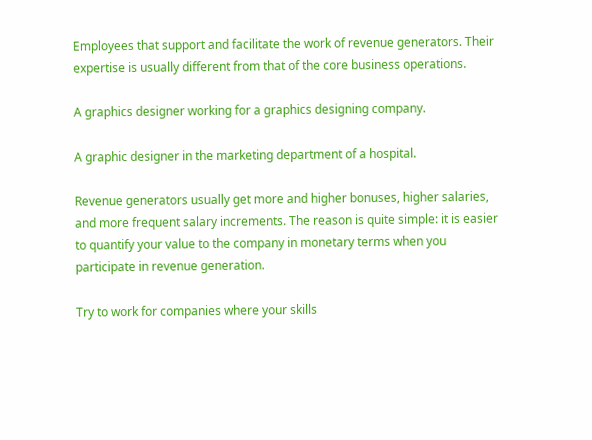Employees that support and facilitate the work of revenue generators. Their expertise is usually different from that of the core business operations.

A graphics designer working for a graphics designing company.

A graphic designer in the marketing department of a hospital.

Revenue generators usually get more and higher bonuses, higher salaries, and more frequent salary increments. The reason is quite simple: it is easier to quantify your value to the company in monetary terms when you participate in revenue generation.

Try to work for companies where your skills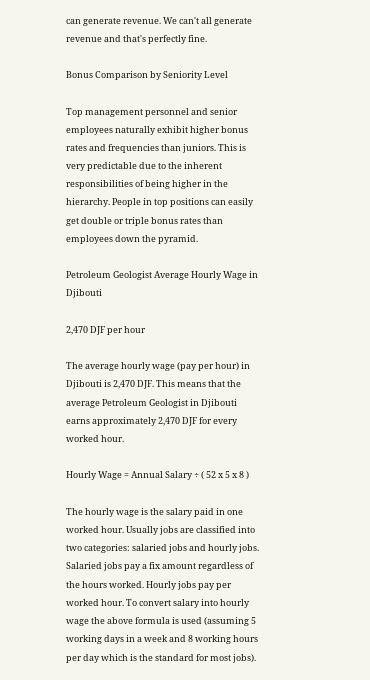can generate revenue. We can't all generate revenue and that's perfectly fine.

Bonus Comparison by Seniority Level

Top management personnel and senior employees naturally exhibit higher bonus rates and frequencies than juniors. This is very predictable due to the inherent responsibilities of being higher in the hierarchy. People in top positions can easily get double or triple bonus rates than employees down the pyramid.

Petroleum Geologist Average Hourly Wage in Djibouti

2,470 DJF per hour

The average hourly wage (pay per hour) in Djibouti is 2,470 DJF. This means that the average Petroleum Geologist in Djibouti earns approximately 2,470 DJF for every worked hour.

Hourly Wage = Annual Salary ÷ ( 52 x 5 x 8 )

The hourly wage is the salary paid in one worked hour. Usually jobs are classified into two categories: salaried jobs and hourly jobs. Salaried jobs pay a fix amount regardless of the hours worked. Hourly jobs pay per worked hour. To convert salary into hourly wage the above formula is used (assuming 5 working days in a week and 8 working hours per day which is the standard for most jobs).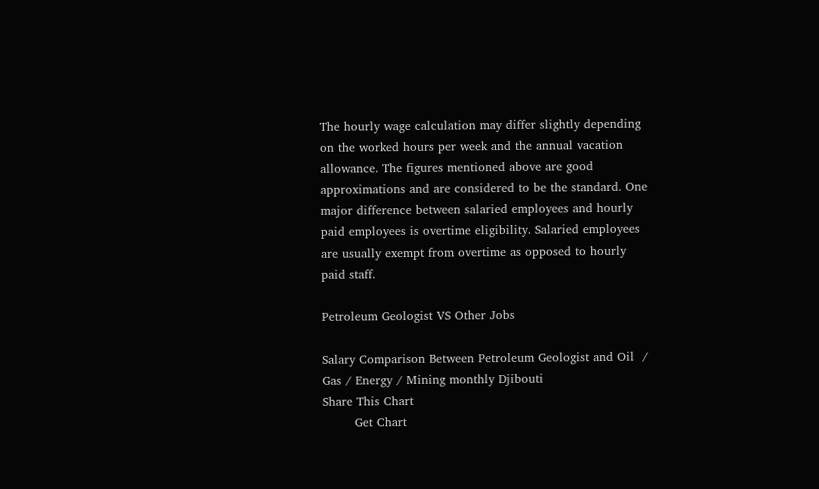The hourly wage calculation may differ slightly depending on the worked hours per week and the annual vacation allowance. The figures mentioned above are good approximations and are considered to be the standard. One major difference between salaried employees and hourly paid employees is overtime eligibility. Salaried employees are usually exempt from overtime as opposed to hourly paid staff.

Petroleum Geologist VS Other Jobs

Salary Comparison Between Petroleum Geologist and Oil  / Gas / Energy / Mining monthly Djibouti
Share This Chart
        Get Chart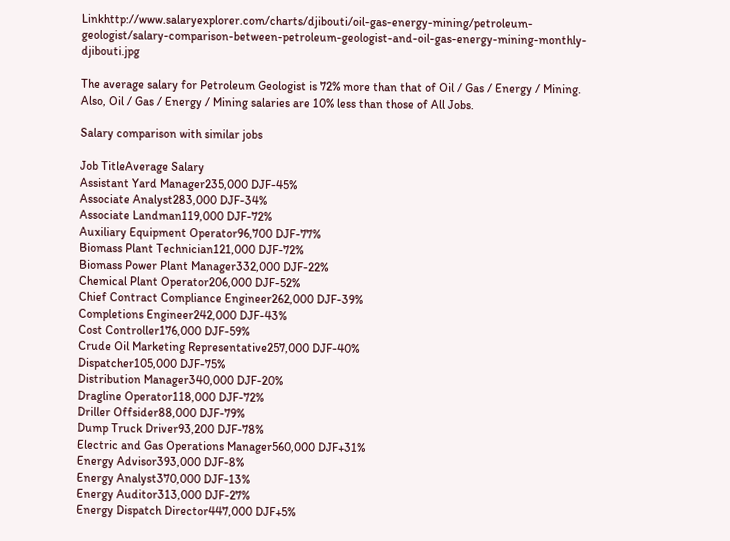Linkhttp://www.salaryexplorer.com/charts/djibouti/oil-gas-energy-mining/petroleum-geologist/salary-comparison-between-petroleum-geologist-and-oil-gas-energy-mining-monthly-djibouti.jpg

The average salary for Petroleum Geologist is 72% more than that of Oil / Gas / Energy / Mining. Also, Oil / Gas / Energy / Mining salaries are 10% less than those of All Jobs.

Salary comparison with similar jobs

Job TitleAverage Salary
Assistant Yard Manager235,000 DJF-45%
Associate Analyst283,000 DJF-34%
Associate Landman119,000 DJF-72%
Auxiliary Equipment Operator96,700 DJF-77%
Biomass Plant Technician121,000 DJF-72%
Biomass Power Plant Manager332,000 DJF-22%
Chemical Plant Operator206,000 DJF-52%
Chief Contract Compliance Engineer262,000 DJF-39%
Completions Engineer242,000 DJF-43%
Cost Controller176,000 DJF-59%
Crude Oil Marketing Representative257,000 DJF-40%
Dispatcher105,000 DJF-75%
Distribution Manager340,000 DJF-20%
Dragline Operator118,000 DJF-72%
Driller Offsider88,000 DJF-79%
Dump Truck Driver93,200 DJF-78%
Electric and Gas Operations Manager560,000 DJF+31%
Energy Advisor393,000 DJF-8%
Energy Analyst370,000 DJF-13%
Energy Auditor313,000 DJF-27%
Energy Dispatch Director447,000 DJF+5%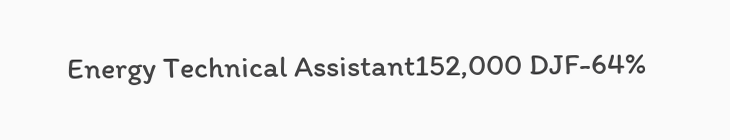Energy Technical Assistant152,000 DJF-64%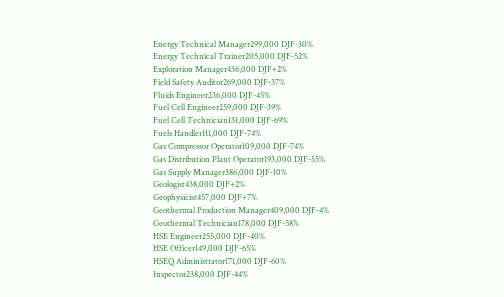Energy Technical Manager299,000 DJF-30%
Energy Technical Trainer205,000 DJF-52%
Exploration Manager436,000 DJF+2%
Field Safety Auditor269,000 DJF-37%
Fluids Engineer236,000 DJF-45%
Fuel Cell Engineer259,000 DJF-39%
Fuel Cell Technician131,000 DJF-69%
Fuels Handler111,000 DJF-74%
Gas Compressor Operator109,000 DJF-74%
Gas Distribution Plant Operator193,000 DJF-55%
Gas Supply Manager386,000 DJF-10%
Geologist438,000 DJF+2%
Geophysicist457,000 DJF+7%
Geothermal Production Manager409,000 DJF-4%
Geothermal Technician178,000 DJF-58%
HSE Engineer255,000 DJF-40%
HSE Officer149,000 DJF-65%
HSEQ Administrator171,000 DJF-60%
Inspector238,000 DJF-44%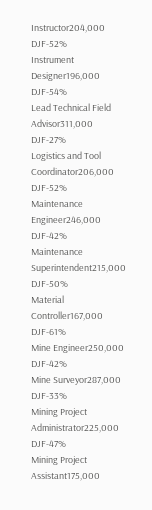Instructor204,000 DJF-52%
Instrument Designer196,000 DJF-54%
Lead Technical Field Advisor311,000 DJF-27%
Logistics and Tool Coordinator206,000 DJF-52%
Maintenance Engineer246,000 DJF-42%
Maintenance Superintendent215,000 DJF-50%
Material Controller167,000 DJF-61%
Mine Engineer250,000 DJF-42%
Mine Surveyor287,000 DJF-33%
Mining Project Administrator225,000 DJF-47%
Mining Project Assistant175,000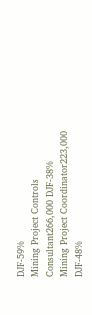DJF-59%
Mining Project Controls Consultant266,000 DJF-38%
Mining Project Coordinator223,000 DJF-48%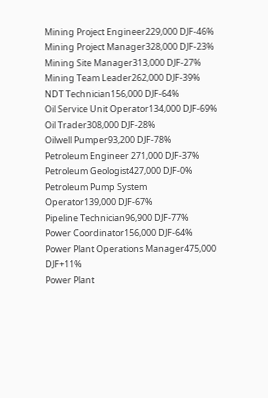Mining Project Engineer229,000 DJF-46%
Mining Project Manager328,000 DJF-23%
Mining Site Manager313,000 DJF-27%
Mining Team Leader262,000 DJF-39%
NDT Technician156,000 DJF-64%
Oil Service Unit Operator134,000 DJF-69%
Oil Trader308,000 DJF-28%
Oilwell Pumper93,200 DJF-78%
Petroleum Engineer 271,000 DJF-37%
Petroleum Geologist427,000 DJF-0%
Petroleum Pump System Operator139,000 DJF-67%
Pipeline Technician96,900 DJF-77%
Power Coordinator156,000 DJF-64%
Power Plant Operations Manager475,000 DJF+11%
Power Plant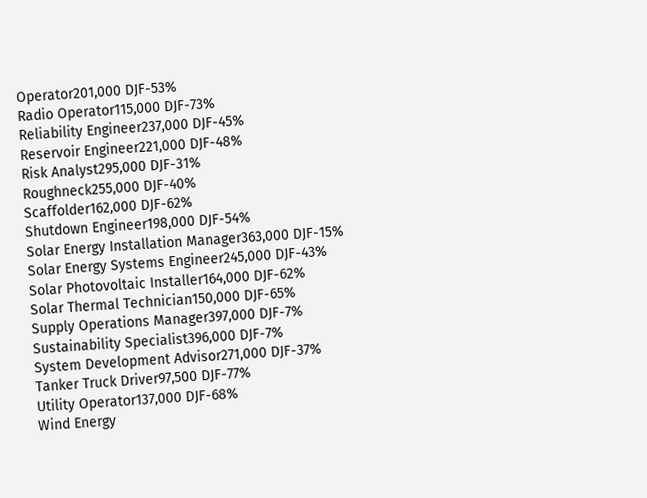Operator201,000 DJF-53%
Radio Operator115,000 DJF-73%
Reliability Engineer237,000 DJF-45%
Reservoir Engineer221,000 DJF-48%
Risk Analyst295,000 DJF-31%
Roughneck255,000 DJF-40%
Scaffolder162,000 DJF-62%
Shutdown Engineer198,000 DJF-54%
Solar Energy Installation Manager363,000 DJF-15%
Solar Energy Systems Engineer245,000 DJF-43%
Solar Photovoltaic Installer164,000 DJF-62%
Solar Thermal Technician150,000 DJF-65%
Supply Operations Manager397,000 DJF-7%
Sustainability Specialist396,000 DJF-7%
System Development Advisor271,000 DJF-37%
Tanker Truck Driver97,500 DJF-77%
Utility Operator137,000 DJF-68%
Wind Energy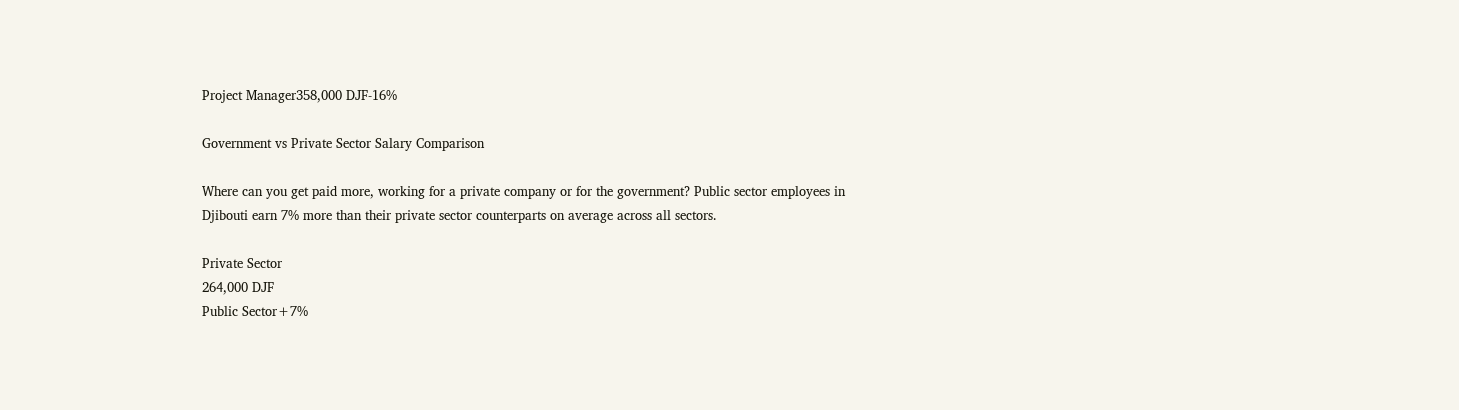Project Manager358,000 DJF-16%

Government vs Private Sector Salary Comparison

Where can you get paid more, working for a private company or for the government? Public sector employees in Djibouti earn 7% more than their private sector counterparts on average across all sectors.

Private Sector
264,000 DJF
Public Sector+7%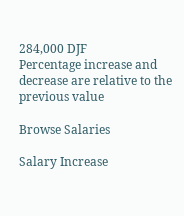284,000 DJF
Percentage increase and decrease are relative to the previous value

Browse Salaries

Salary Increase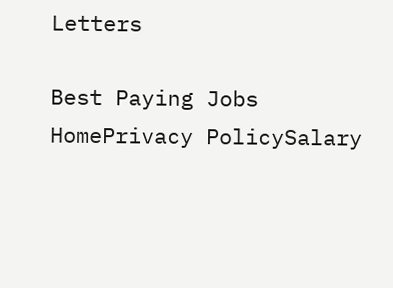Letters

Best Paying Jobs
HomePrivacy PolicySalary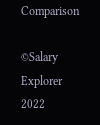Comparison

©Salary Explorer 2022